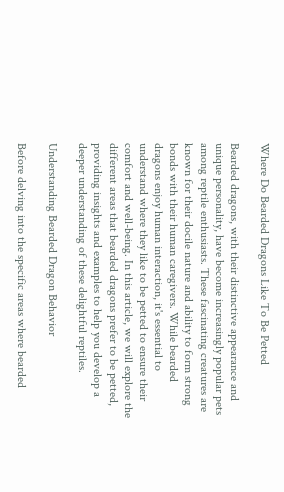Where Do Bearded Dragons Like To Be Petted

Bearded dragons, with their distinctive appearance and unique personality, have become increasingly popular pets among reptile enthusiasts. These fascinating creatures are known for their docile nature and ability to form strong bonds with their human caregivers. While bearded dragons enjoy human interaction, it's essential to understand where they like to be petted to ensure their comfort and well-being. In this article, we will explore the different areas that bearded dragons prefer to be petted, providing insights and examples to help you develop a deeper understanding of these delightful reptiles.

Understanding Bearded Dragon Behavior

Before delving into the specific areas where bearded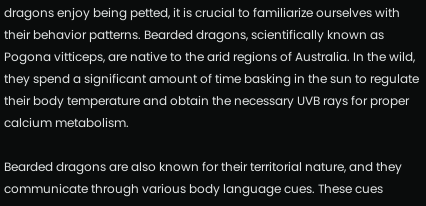dragons enjoy being petted, it is crucial to familiarize ourselves with their behavior patterns. Bearded dragons, scientifically known as Pogona vitticeps, are native to the arid regions of Australia. In the wild, they spend a significant amount of time basking in the sun to regulate their body temperature and obtain the necessary UVB rays for proper calcium metabolism.

Bearded dragons are also known for their territorial nature, and they communicate through various body language cues. These cues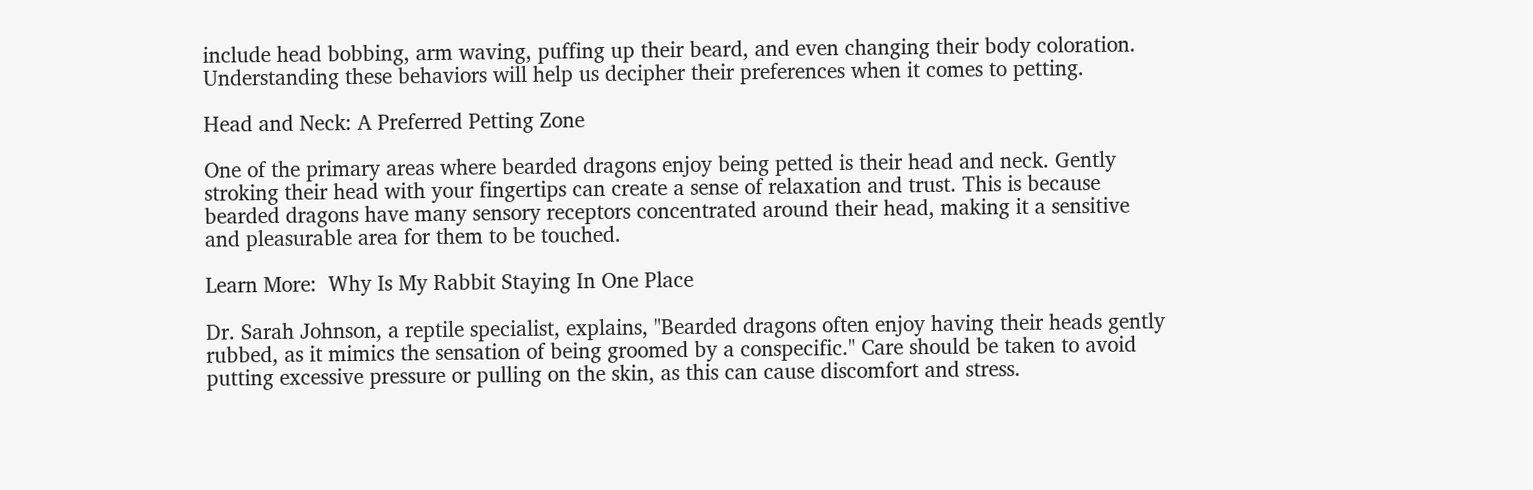include head bobbing, arm waving, puffing up their beard, and even changing their body coloration. Understanding these behaviors will help us decipher their preferences when it comes to petting.

Head and Neck: A Preferred Petting Zone

One of the primary areas where bearded dragons enjoy being petted is their head and neck. Gently stroking their head with your fingertips can create a sense of relaxation and trust. This is because bearded dragons have many sensory receptors concentrated around their head, making it a sensitive and pleasurable area for them to be touched.

Learn More:  Why Is My Rabbit Staying In One Place

Dr. Sarah Johnson, a reptile specialist, explains, "Bearded dragons often enjoy having their heads gently rubbed, as it mimics the sensation of being groomed by a conspecific." Care should be taken to avoid putting excessive pressure or pulling on the skin, as this can cause discomfort and stress.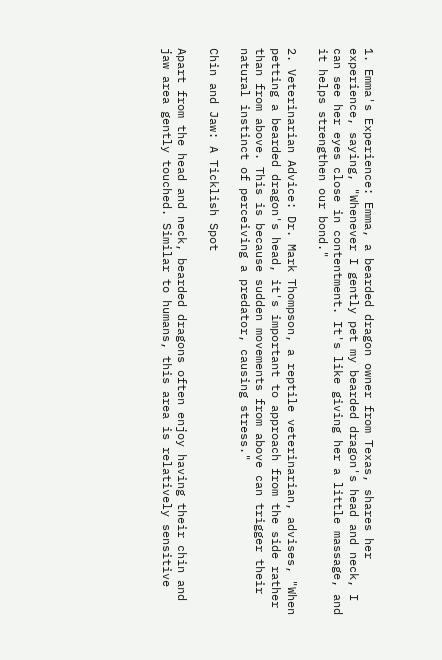1. Emma's Experience: Emma, a bearded dragon owner from Texas, shares her experience, saying, "Whenever I gently pet my bearded dragon's head and neck, I can see her eyes close in contentment. It's like giving her a little massage, and it helps strengthen our bond."

2. Veterinarian Advice: Dr. Mark Thompson, a reptile veterinarian, advises, "When petting a bearded dragon's head, it's important to approach from the side rather than from above. This is because sudden movements from above can trigger their natural instinct of perceiving a predator, causing stress."

Chin and Jaw: A Ticklish Spot

Apart from the head and neck, bearded dragons often enjoy having their chin and jaw area gently touched. Similar to humans, this area is relatively sensitive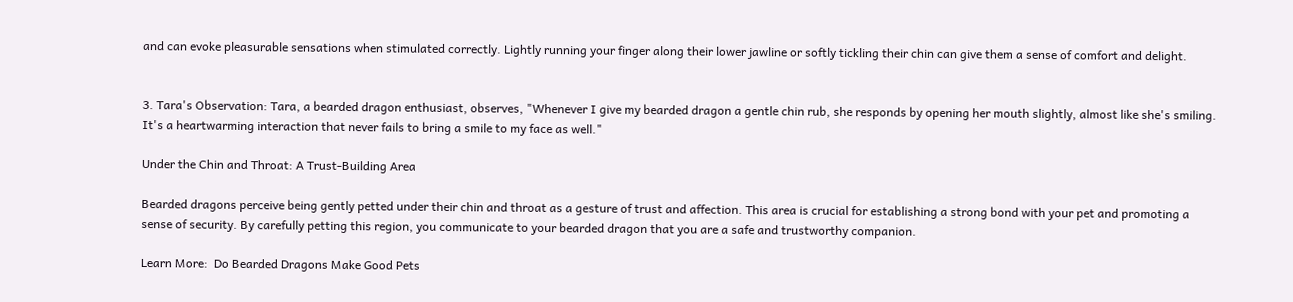and can evoke pleasurable sensations when stimulated correctly. Lightly running your finger along their lower jawline or softly tickling their chin can give them a sense of comfort and delight.


3. Tara's Observation: Tara, a bearded dragon enthusiast, observes, "Whenever I give my bearded dragon a gentle chin rub, she responds by opening her mouth slightly, almost like she's smiling. It's a heartwarming interaction that never fails to bring a smile to my face as well."

Under the Chin and Throat: A Trust-Building Area

Bearded dragons perceive being gently petted under their chin and throat as a gesture of trust and affection. This area is crucial for establishing a strong bond with your pet and promoting a sense of security. By carefully petting this region, you communicate to your bearded dragon that you are a safe and trustworthy companion.

Learn More:  Do Bearded Dragons Make Good Pets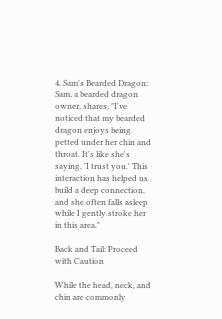4. Sam's Bearded Dragon: Sam, a bearded dragon owner, shares, "I've noticed that my bearded dragon enjoys being petted under her chin and throat. It's like she's saying, 'I trust you.' This interaction has helped us build a deep connection, and she often falls asleep while I gently stroke her in this area."

Back and Tail: Proceed with Caution

While the head, neck, and chin are commonly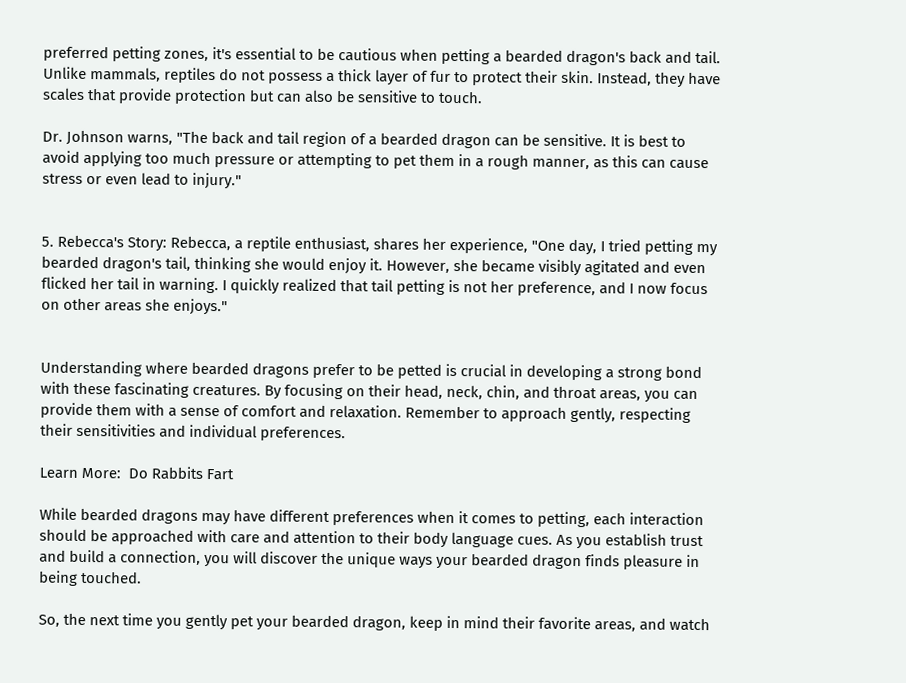preferred petting zones, it's essential to be cautious when petting a bearded dragon's back and tail. Unlike mammals, reptiles do not possess a thick layer of fur to protect their skin. Instead, they have scales that provide protection but can also be sensitive to touch.

Dr. Johnson warns, "The back and tail region of a bearded dragon can be sensitive. It is best to avoid applying too much pressure or attempting to pet them in a rough manner, as this can cause stress or even lead to injury."


5. Rebecca's Story: Rebecca, a reptile enthusiast, shares her experience, "One day, I tried petting my bearded dragon's tail, thinking she would enjoy it. However, she became visibly agitated and even flicked her tail in warning. I quickly realized that tail petting is not her preference, and I now focus on other areas she enjoys."


Understanding where bearded dragons prefer to be petted is crucial in developing a strong bond with these fascinating creatures. By focusing on their head, neck, chin, and throat areas, you can provide them with a sense of comfort and relaxation. Remember to approach gently, respecting their sensitivities and individual preferences.

Learn More:  Do Rabbits Fart

While bearded dragons may have different preferences when it comes to petting, each interaction should be approached with care and attention to their body language cues. As you establish trust and build a connection, you will discover the unique ways your bearded dragon finds pleasure in being touched.

So, the next time you gently pet your bearded dragon, keep in mind their favorite areas, and watch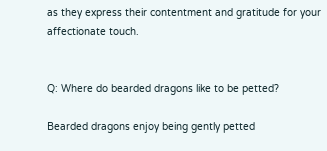as they express their contentment and gratitude for your affectionate touch.


Q: Where do bearded dragons like to be petted?

Bearded dragons enjoy being gently petted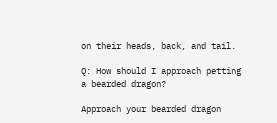on their heads, back, and tail.

Q: How should I approach petting a bearded dragon?

Approach your bearded dragon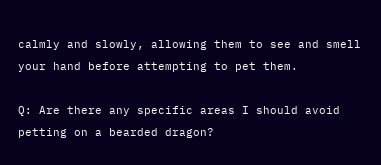calmly and slowly, allowing them to see and smell your hand before attempting to pet them.

Q: Are there any specific areas I should avoid petting on a bearded dragon?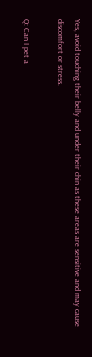Yes, avoid touching their belly and under their chin as these areas are sensitive and may cause discomfort or stress.

Q: Can I pet a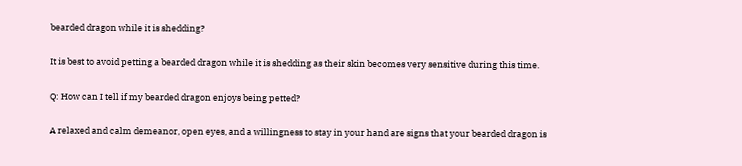bearded dragon while it is shedding?

It is best to avoid petting a bearded dragon while it is shedding as their skin becomes very sensitive during this time.

Q: How can I tell if my bearded dragon enjoys being petted?

A relaxed and calm demeanor, open eyes, and a willingness to stay in your hand are signs that your bearded dragon is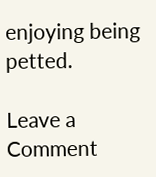enjoying being petted.

Leave a Comment